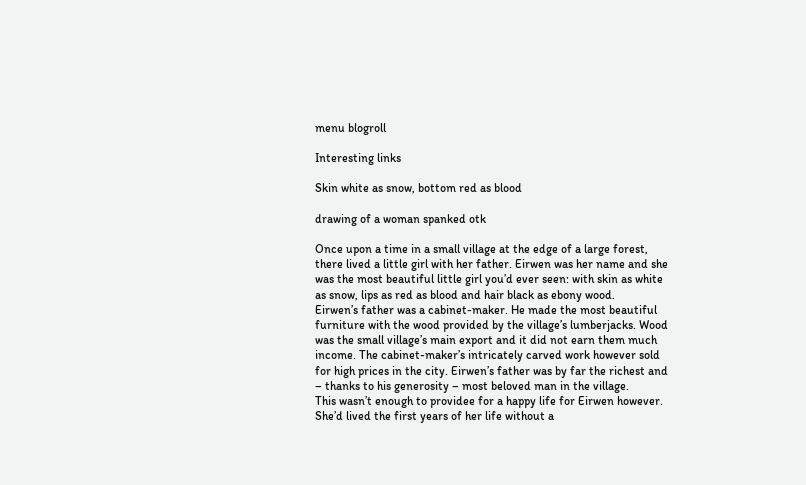menu blogroll

Interesting links

Skin white as snow, bottom red as blood

drawing of a woman spanked otk

Once upon a time in a small village at the edge of a large forest, there lived a little girl with her father. Eirwen was her name and she was the most beautiful little girl you’d ever seen: with skin as white as snow, lips as red as blood and hair black as ebony wood.
Eirwen’s father was a cabinet-maker. He made the most beautiful furniture with the wood provided by the village’s lumberjacks. Wood was the small village’s main export and it did not earn them much income. The cabinet-maker’s intricately carved work however sold for high prices in the city. Eirwen’s father was by far the richest and – thanks to his generosity – most beloved man in the village.
This wasn’t enough to providee for a happy life for Eirwen however. She’d lived the first years of her life without a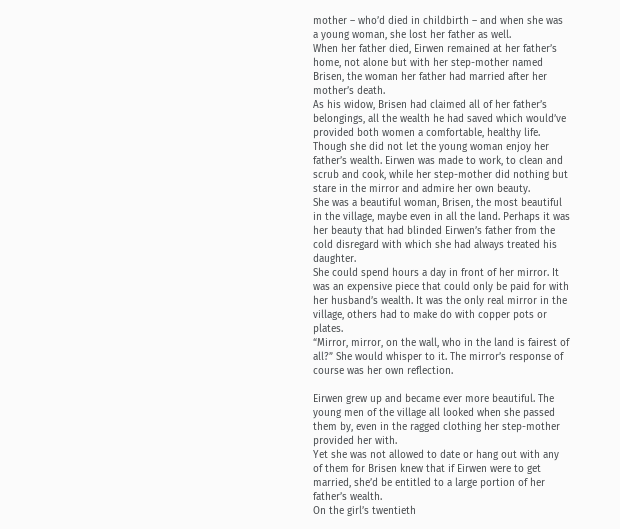mother – who’d died in childbirth – and when she was a young woman, she lost her father as well.
When her father died, Eirwen remained at her father’s home, not alone but with her step-mother named Brisen, the woman her father had married after her mother’s death.
As his widow, Brisen had claimed all of her father’s belongings, all the wealth he had saved which would’ve provided both women a comfortable, healthy life. Though she did not let the young woman enjoy her father’s wealth. Eirwen was made to work, to clean and scrub and cook, while her step-mother did nothing but stare in the mirror and admire her own beauty.
She was a beautiful woman, Brisen, the most beautiful in the village, maybe even in all the land. Perhaps it was her beauty that had blinded Eirwen’s father from the cold disregard with which she had always treated his daughter.
She could spend hours a day in front of her mirror. It was an expensive piece that could only be paid for with her husband’s wealth. It was the only real mirror in the village, others had to make do with copper pots or plates.
“Mirror, mirror, on the wall, who in the land is fairest of all?” She would whisper to it. The mirror’s response of course was her own reflection.

Eirwen grew up and became ever more beautiful. The young men of the village all looked when she passed them by, even in the ragged clothing her step-mother provided her with.
Yet she was not allowed to date or hang out with any of them for Brisen knew that if Eirwen were to get married, she’d be entitled to a large portion of her father’s wealth.
On the girl’s twentieth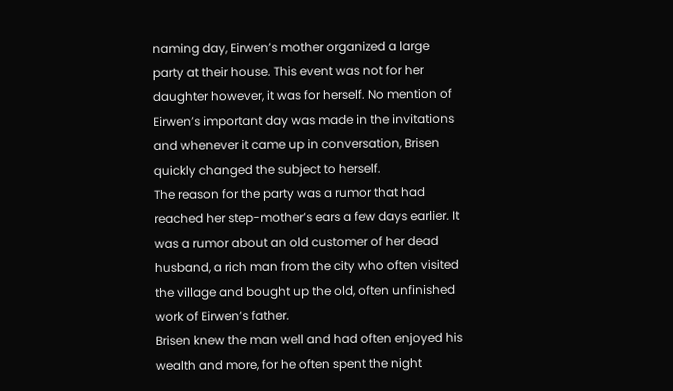naming day, Eirwen’s mother organized a large party at their house. This event was not for her daughter however, it was for herself. No mention of Eirwen’s important day was made in the invitations and whenever it came up in conversation, Brisen quickly changed the subject to herself.
The reason for the party was a rumor that had reached her step-mother’s ears a few days earlier. It was a rumor about an old customer of her dead husband, a rich man from the city who often visited the village and bought up the old, often unfinished work of Eirwen’s father.
Brisen knew the man well and had often enjoyed his wealth and more, for he often spent the night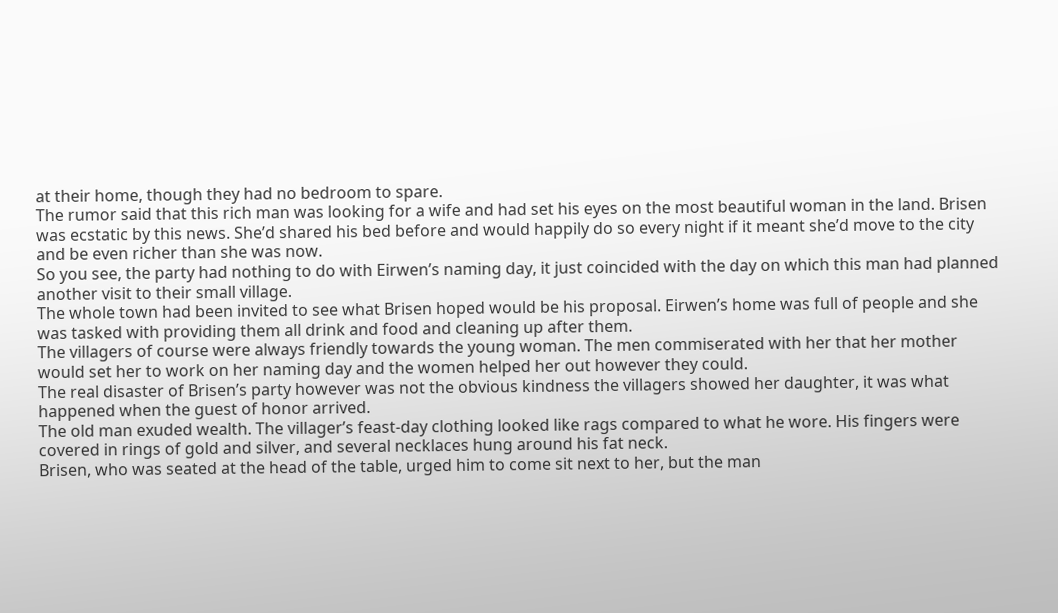at their home, though they had no bedroom to spare.
The rumor said that this rich man was looking for a wife and had set his eyes on the most beautiful woman in the land. Brisen was ecstatic by this news. She’d shared his bed before and would happily do so every night if it meant she’d move to the city and be even richer than she was now.
So you see, the party had nothing to do with Eirwen’s naming day, it just coincided with the day on which this man had planned another visit to their small village.
The whole town had been invited to see what Brisen hoped would be his proposal. Eirwen’s home was full of people and she was tasked with providing them all drink and food and cleaning up after them.
The villagers of course were always friendly towards the young woman. The men commiserated with her that her mother would set her to work on her naming day and the women helped her out however they could.
The real disaster of Brisen’s party however was not the obvious kindness the villagers showed her daughter, it was what happened when the guest of honor arrived.
The old man exuded wealth. The villager’s feast-day clothing looked like rags compared to what he wore. His fingers were covered in rings of gold and silver, and several necklaces hung around his fat neck.
Brisen, who was seated at the head of the table, urged him to come sit next to her, but the man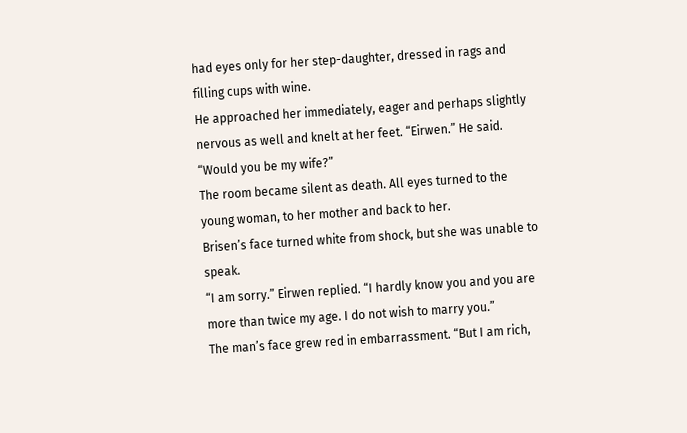had eyes only for her step-daughter, dressed in rags and filling cups with wine.
He approached her immediately, eager and perhaps slightly nervous as well and knelt at her feet. “Eirwen.” He said. “Would you be my wife?”
The room became silent as death. All eyes turned to the young woman, to her mother and back to her.
Brisen’s face turned white from shock, but she was unable to speak.
“I am sorry.” Eirwen replied. “I hardly know you and you are more than twice my age. I do not wish to marry you.”
The man’s face grew red in embarrassment. “But I am rich,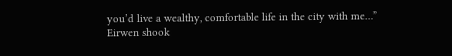you’d live a wealthy, comfortable life in the city with me…”
Eirwen shook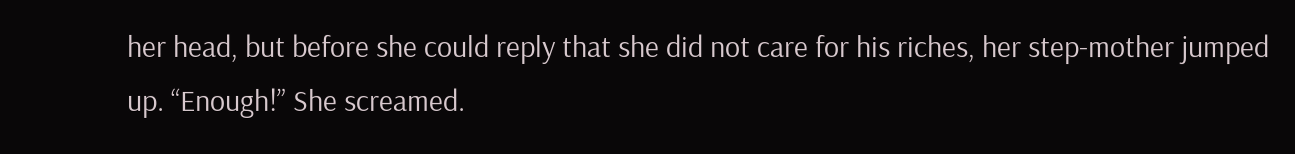her head, but before she could reply that she did not care for his riches, her step-mother jumped up. “Enough!” She screamed.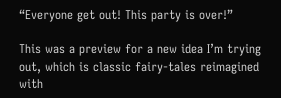“Everyone get out! This party is over!”

This was a preview for a new idea I’m trying out, which is classic fairy-tales reimagined with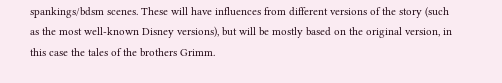spankings/bdsm scenes. These will have influences from different versions of the story (such as the most well-known Disney versions), but will be mostly based on the original version, in this case the tales of the brothers Grimm.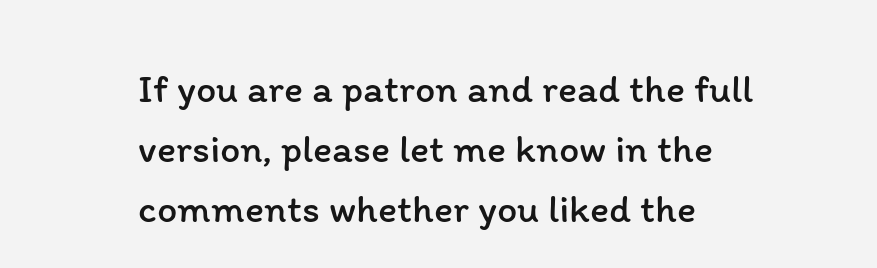If you are a patron and read the full version, please let me know in the comments whether you liked the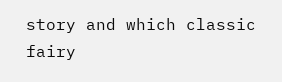story and which classic fairy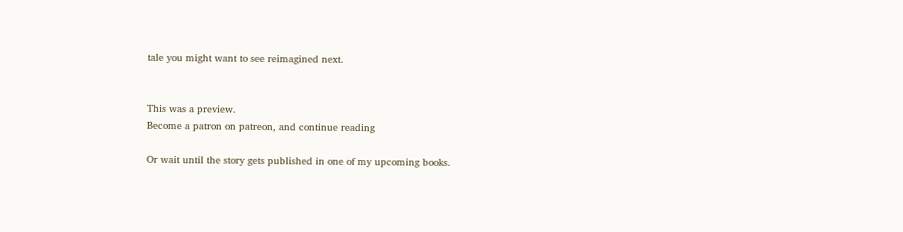tale you might want to see reimagined next.


This was a preview.
Become a patron on patreon, and continue reading

Or wait until the story gets published in one of my upcoming books.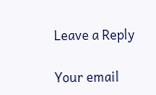Leave a Reply

Your email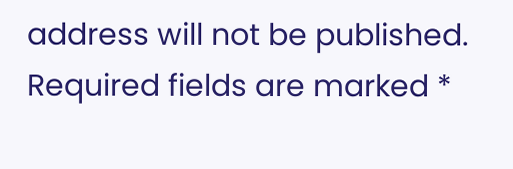address will not be published. Required fields are marked *